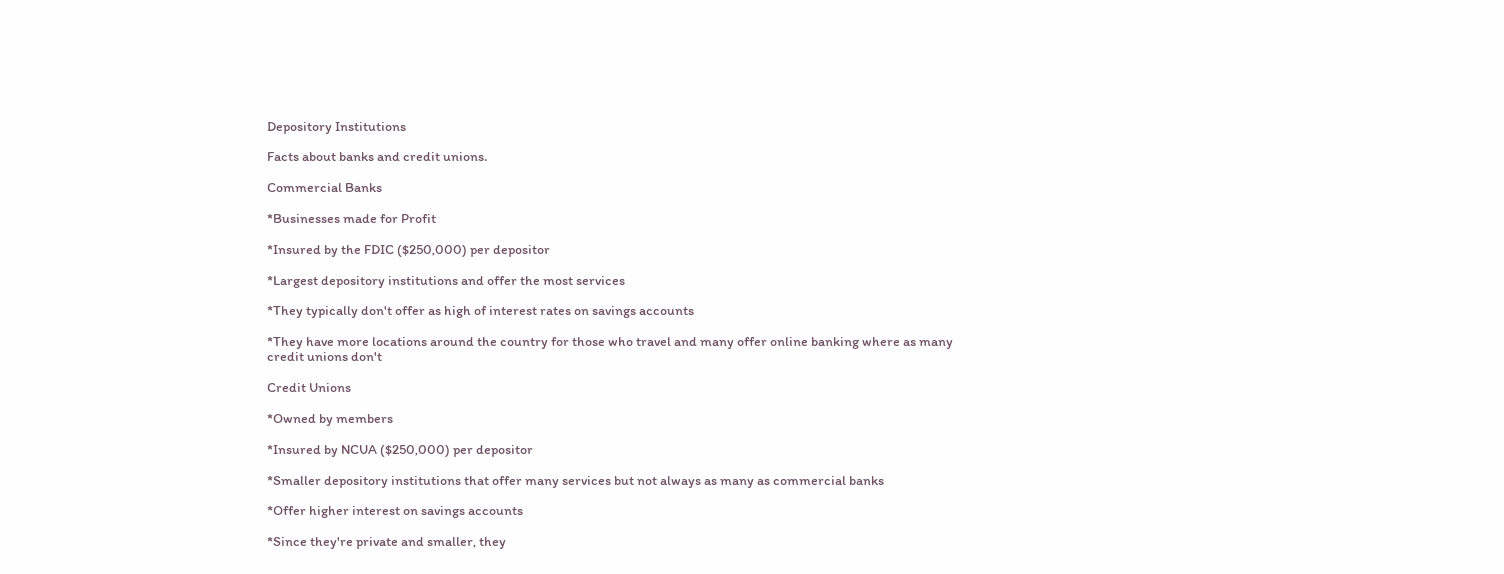Depository Institutions

Facts about banks and credit unions.

Commercial Banks

*Businesses made for Profit

*Insured by the FDIC ($250,000) per depositor

*Largest depository institutions and offer the most services

*They typically don't offer as high of interest rates on savings accounts

*They have more locations around the country for those who travel and many offer online banking where as many credit unions don't

Credit Unions

*Owned by members

*Insured by NCUA ($250,000) per depositor

*Smaller depository institutions that offer many services but not always as many as commercial banks

*Offer higher interest on savings accounts

*Since they're private and smaller, they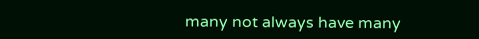many not always have many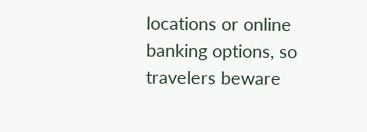locations or online banking options, so travelers beware